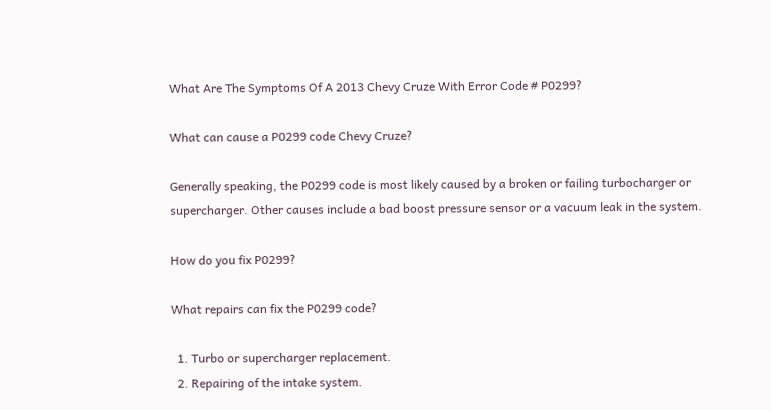What Are The Symptoms Of A 2013 Chevy Cruze With Error Code # P0299?

What can cause a P0299 code Chevy Cruze?

Generally speaking, the P0299 code is most likely caused by a broken or failing turbocharger or supercharger. Other causes include a bad boost pressure sensor or a vacuum leak in the system.

How do you fix P0299?

What repairs can fix the P0299 code?

  1. Turbo or supercharger replacement.
  2. Repairing of the intake system.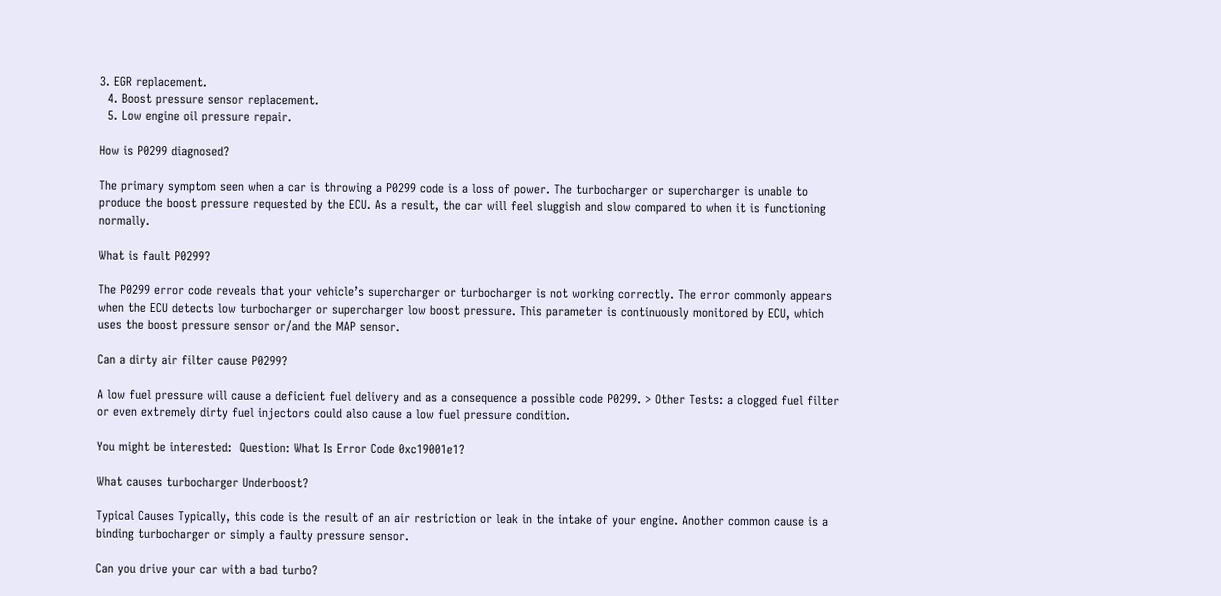3. EGR replacement.
  4. Boost pressure sensor replacement.
  5. Low engine oil pressure repair.

How is P0299 diagnosed?

The primary symptom seen when a car is throwing a P0299 code is a loss of power. The turbocharger or supercharger is unable to produce the boost pressure requested by the ECU. As a result, the car will feel sluggish and slow compared to when it is functioning normally.

What is fault P0299?

The P0299 error code reveals that your vehicle’s supercharger or turbocharger is not working correctly. The error commonly appears when the ECU detects low turbocharger or supercharger low boost pressure. This parameter is continuously monitored by ECU, which uses the boost pressure sensor or/and the MAP sensor.

Can a dirty air filter cause P0299?

A low fuel pressure will cause a deficient fuel delivery and as a consequence a possible code P0299. > Other Tests: a clogged fuel filter or even extremely dirty fuel injectors could also cause a low fuel pressure condition.

You might be interested:  Question: What Is Error Code 0xc19001e1?

What causes turbocharger Underboost?

Typical Causes Typically, this code is the result of an air restriction or leak in the intake of your engine. Another common cause is a binding turbocharger or simply a faulty pressure sensor.

Can you drive your car with a bad turbo?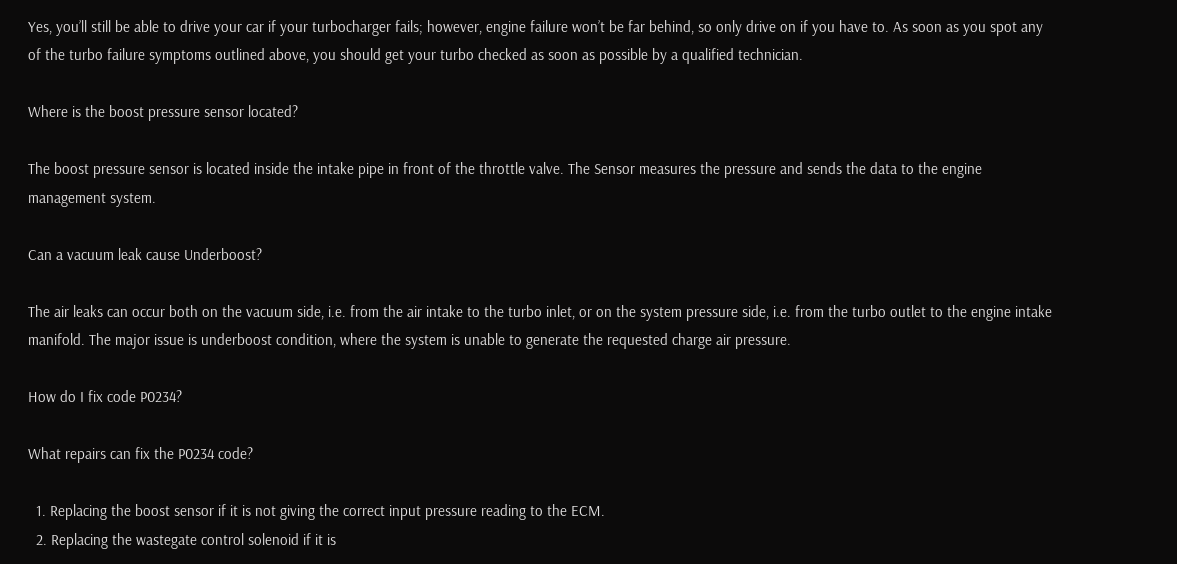Yes, you’ll still be able to drive your car if your turbocharger fails; however, engine failure won’t be far behind, so only drive on if you have to. As soon as you spot any of the turbo failure symptoms outlined above, you should get your turbo checked as soon as possible by a qualified technician.

Where is the boost pressure sensor located?

The boost pressure sensor is located inside the intake pipe in front of the throttle valve. The Sensor measures the pressure and sends the data to the engine management system.

Can a vacuum leak cause Underboost?

The air leaks can occur both on the vacuum side, i.e. from the air intake to the turbo inlet, or on the system pressure side, i.e. from the turbo outlet to the engine intake manifold. The major issue is underboost condition, where the system is unable to generate the requested charge air pressure.

How do I fix code P0234?

What repairs can fix the P0234 code?

  1. Replacing the boost sensor if it is not giving the correct input pressure reading to the ECM.
  2. Replacing the wastegate control solenoid if it is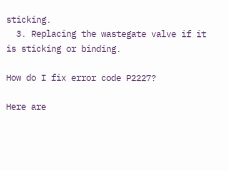sticking.
  3. Replacing the wastegate valve if it is sticking or binding.

How do I fix error code P2227?

Here are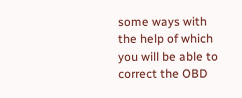some ways with the help of which you will be able to correct the OBD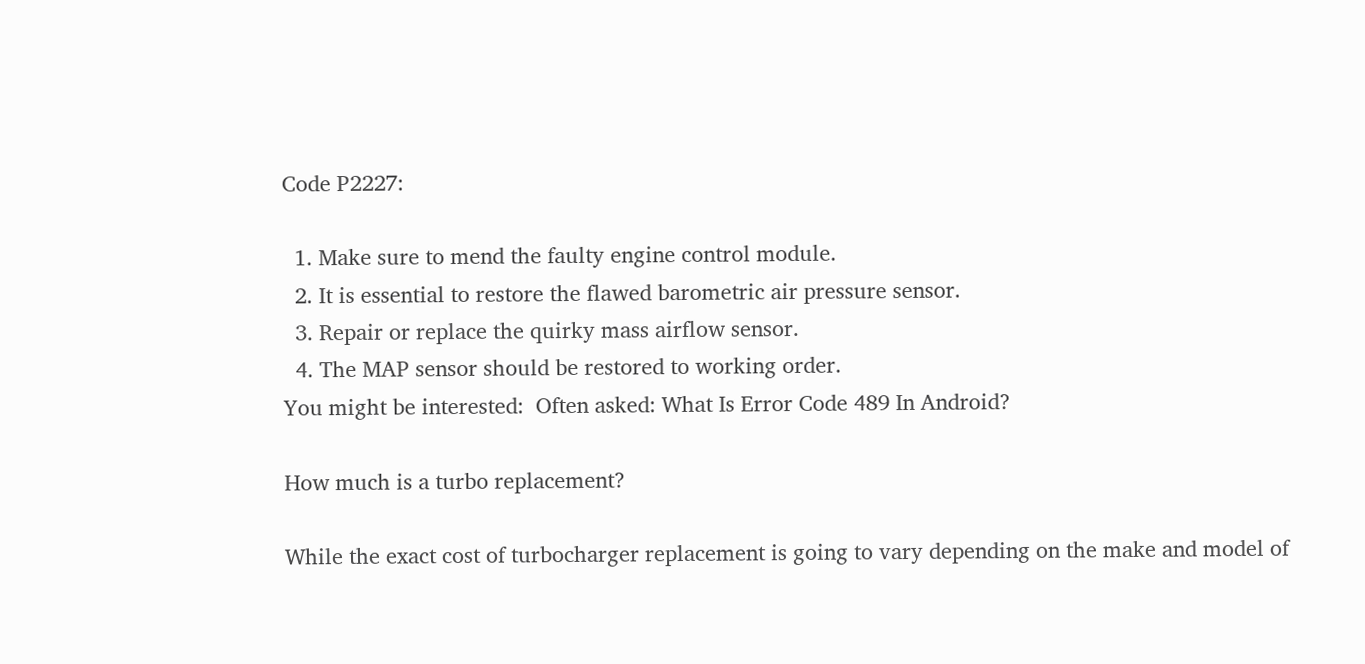Code P2227:

  1. Make sure to mend the faulty engine control module.
  2. It is essential to restore the flawed barometric air pressure sensor.
  3. Repair or replace the quirky mass airflow sensor.
  4. The MAP sensor should be restored to working order.
You might be interested:  Often asked: What Is Error Code 489 In Android?

How much is a turbo replacement?

While the exact cost of turbocharger replacement is going to vary depending on the make and model of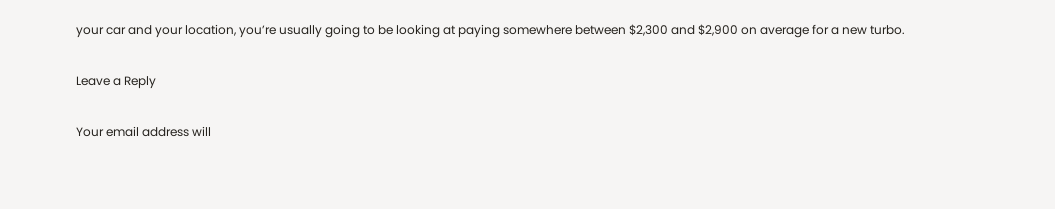your car and your location, you’re usually going to be looking at paying somewhere between $2,300 and $2,900 on average for a new turbo.

Leave a Reply

Your email address will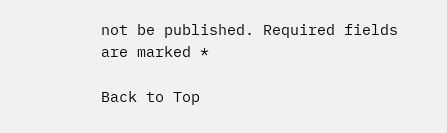not be published. Required fields are marked *

Back to Top